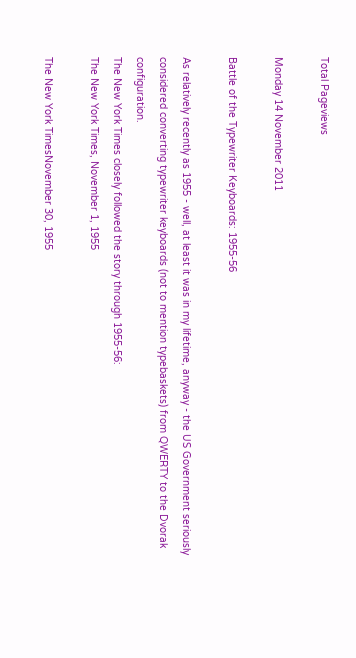Total Pageviews

Monday 14 November 2011

Battle of the Typewriter Keyboards: 1955-56

As relatively recently as 1955 - well, at least it was in my lifetime, anyway - the US Government seriously considered converting typewriter keyboards (not to mention typebaskets) from QWERTY to the Dvorak configuration.
The New York Times closely followed the story through 1955-56:
The New York Times, November 1, 1955

The New York TimesNovember 30, 1955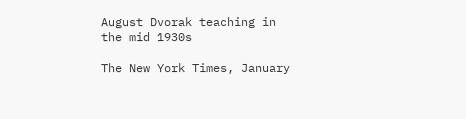August Dvorak teaching in the mid 1930s

The New York Times, January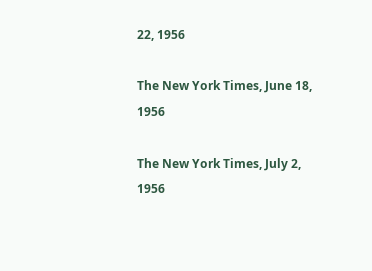22, 1956

The New York Times, June 18, 1956

The New York Times, July 2, 1956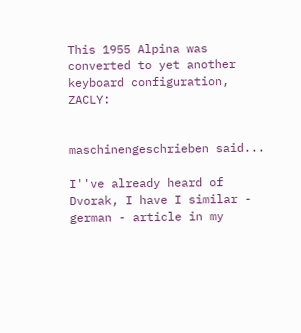This 1955 Alpina was converted to yet another keyboard configuration, ZACLY:


maschinengeschrieben said...

I''ve already heard of Dvorak, I have I similar - german - article in my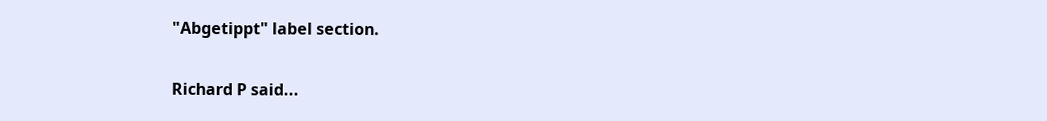"Abgetippt" label section.

Richard P said...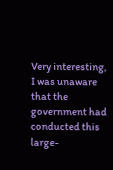Very interesting, I was unaware that the government had conducted this large-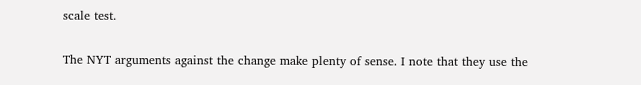scale test.

The NYT arguments against the change make plenty of sense. I note that they use the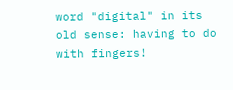word "digital" in its old sense: having to do with fingers!